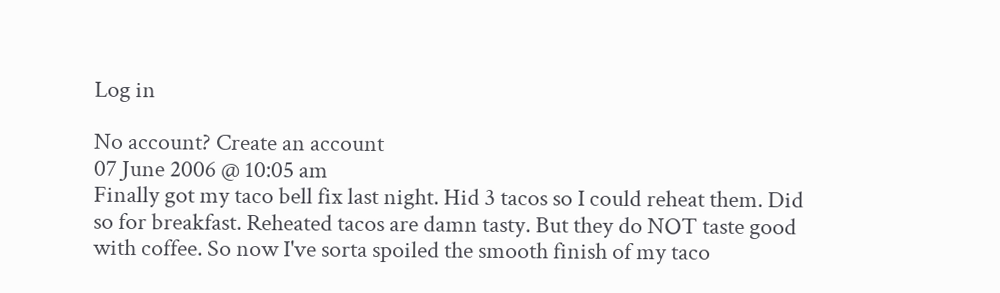Log in

No account? Create an account
07 June 2006 @ 10:05 am
Finally got my taco bell fix last night. Hid 3 tacos so I could reheat them. Did so for breakfast. Reheated tacos are damn tasty. But they do NOT taste good with coffee. So now I've sorta spoiled the smooth finish of my taco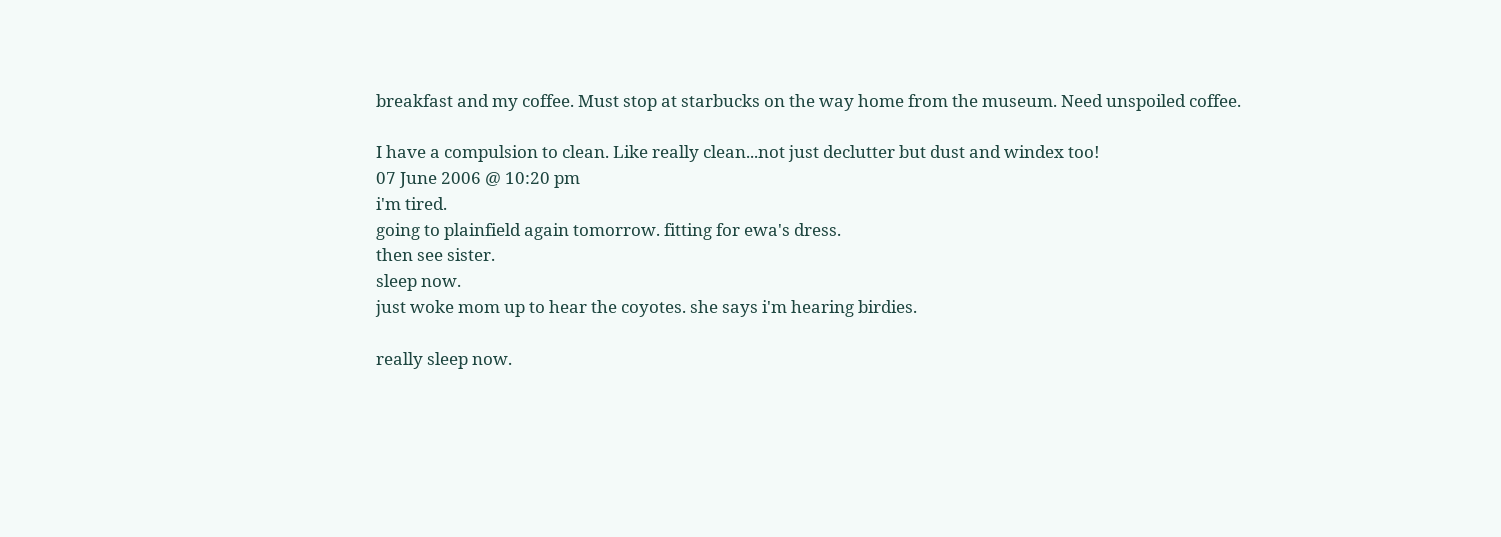breakfast and my coffee. Must stop at starbucks on the way home from the museum. Need unspoiled coffee.

I have a compulsion to clean. Like really clean...not just declutter but dust and windex too!
07 June 2006 @ 10:20 pm
i'm tired.
going to plainfield again tomorrow. fitting for ewa's dress.
then see sister.
sleep now.
just woke mom up to hear the coyotes. she says i'm hearing birdies.

really sleep now.